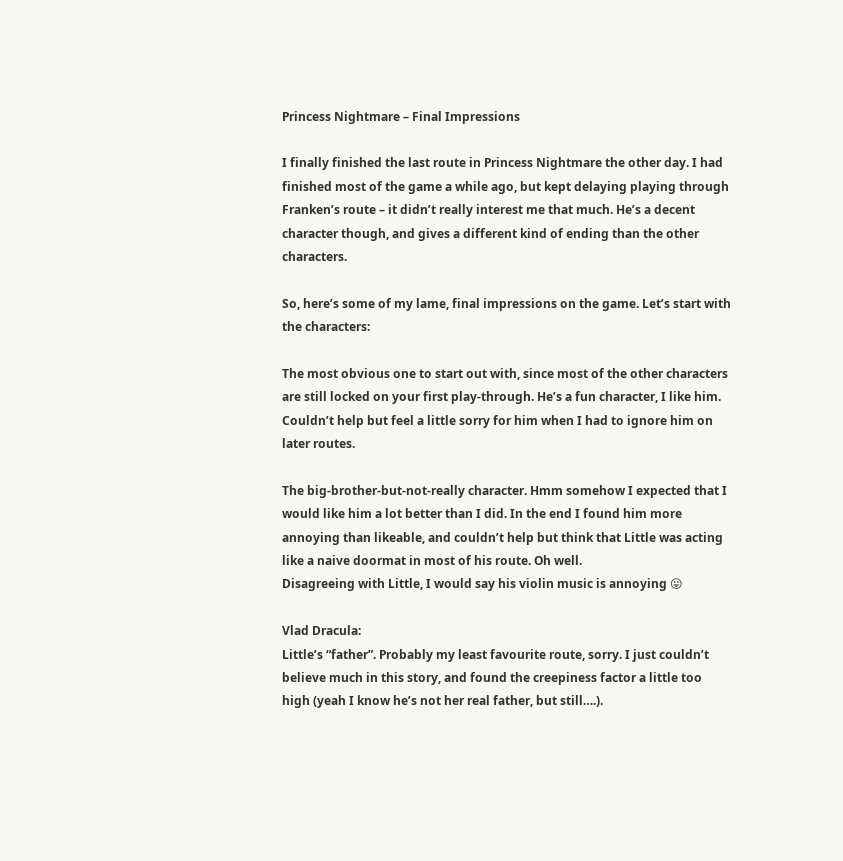Princess Nightmare – Final Impressions

I finally finished the last route in Princess Nightmare the other day. I had finished most of the game a while ago, but kept delaying playing through Franken’s route – it didn’t really interest me that much. He’s a decent character though, and gives a different kind of ending than the other characters.

So, here’s some of my lame, final impressions on the game. Let’s start with the characters:

The most obvious one to start out with, since most of the other characters are still locked on your first play-through. He’s a fun character, I like him. Couldn’t help but feel a little sorry for him when I had to ignore him on later routes.

The big-brother-but-not-really character. Hmm somehow I expected that I would like him a lot better than I did. In the end I found him more annoying than likeable, and couldn’t help but think that Little was acting like a naive doormat in most of his route. Oh well.
Disagreeing with Little, I would say his violin music is annoying 😛

Vlad Dracula:
Little’s “father”. Probably my least favourite route, sorry. I just couldn’t believe much in this story, and found the creepiness factor a little too high (yeah I know he’s not her real father, but still….).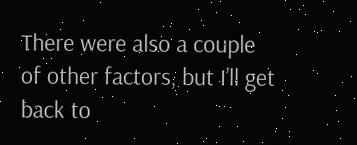There were also a couple of other factors, but I’ll get back to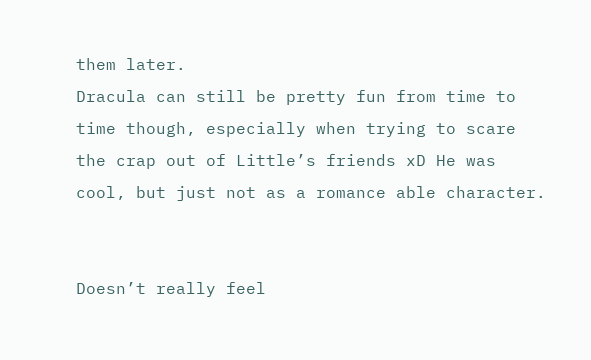them later.
Dracula can still be pretty fun from time to time though, especially when trying to scare the crap out of Little’s friends xD He was cool, but just not as a romance able character.


Doesn’t really feel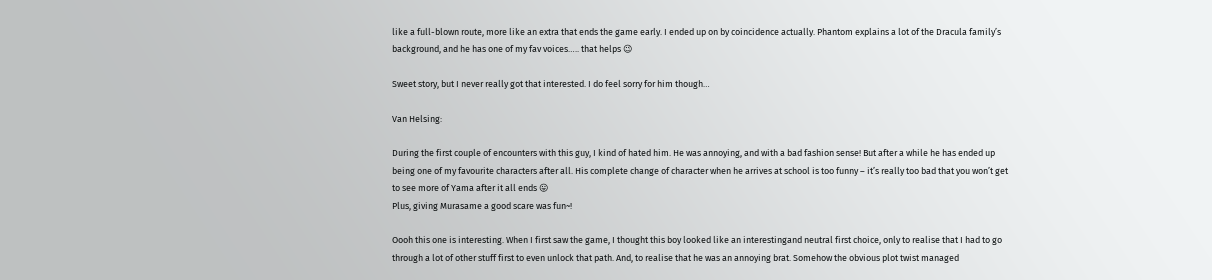like a full-blown route, more like an extra that ends the game early. I ended up on by coincidence actually. Phantom explains a lot of the Dracula family’s background, and he has one of my fav voices….. that helps 😉

Sweet story, but I never really got that interested. I do feel sorry for him though…

Van Helsing:

During the first couple of encounters with this guy, I kind of hated him. He was annoying, and with a bad fashion sense! But after a while he has ended up being one of my favourite characters after all. His complete change of character when he arrives at school is too funny – it’s really too bad that you won’t get to see more of Yama after it all ends 😛
Plus, giving Murasame a good scare was fun~!

Oooh this one is interesting. When I first saw the game, I thought this boy looked like an interestingand neutral first choice, only to realise that I had to go through a lot of other stuff first to even unlock that path. And, to realise that he was an annoying brat. Somehow the obvious plot twist managed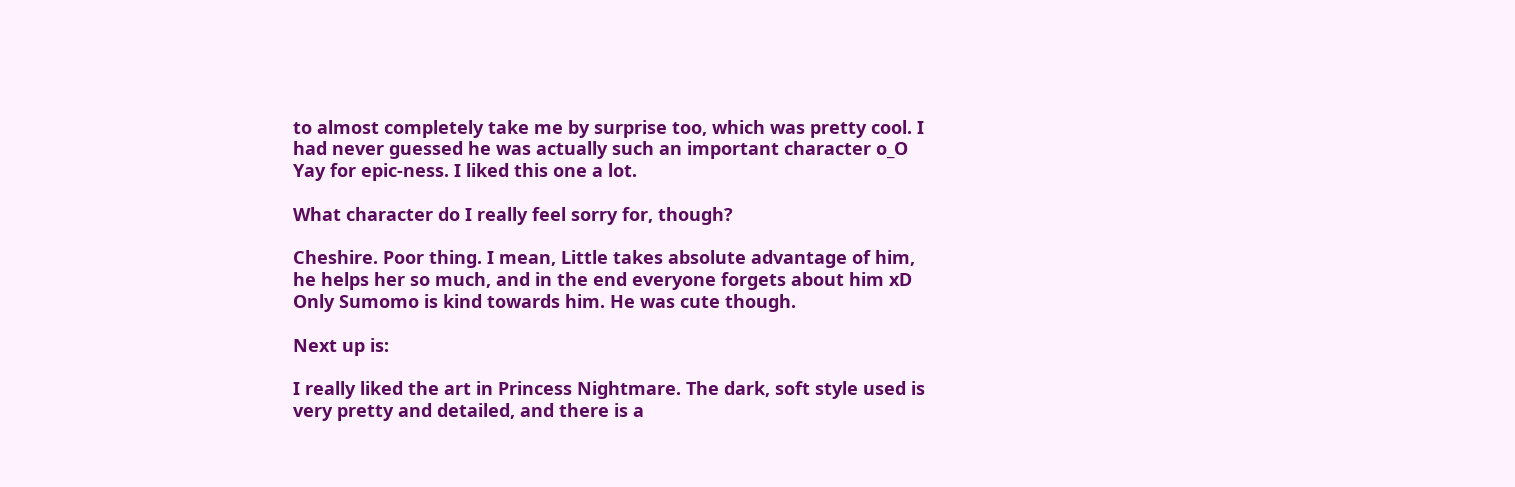to almost completely take me by surprise too, which was pretty cool. I had never guessed he was actually such an important character o_O
Yay for epic-ness. I liked this one a lot.

What character do I really feel sorry for, though?

Cheshire. Poor thing. I mean, Little takes absolute advantage of him, he helps her so much, and in the end everyone forgets about him xD Only Sumomo is kind towards him. He was cute though.

Next up is:

I really liked the art in Princess Nightmare. The dark, soft style used is very pretty and detailed, and there is a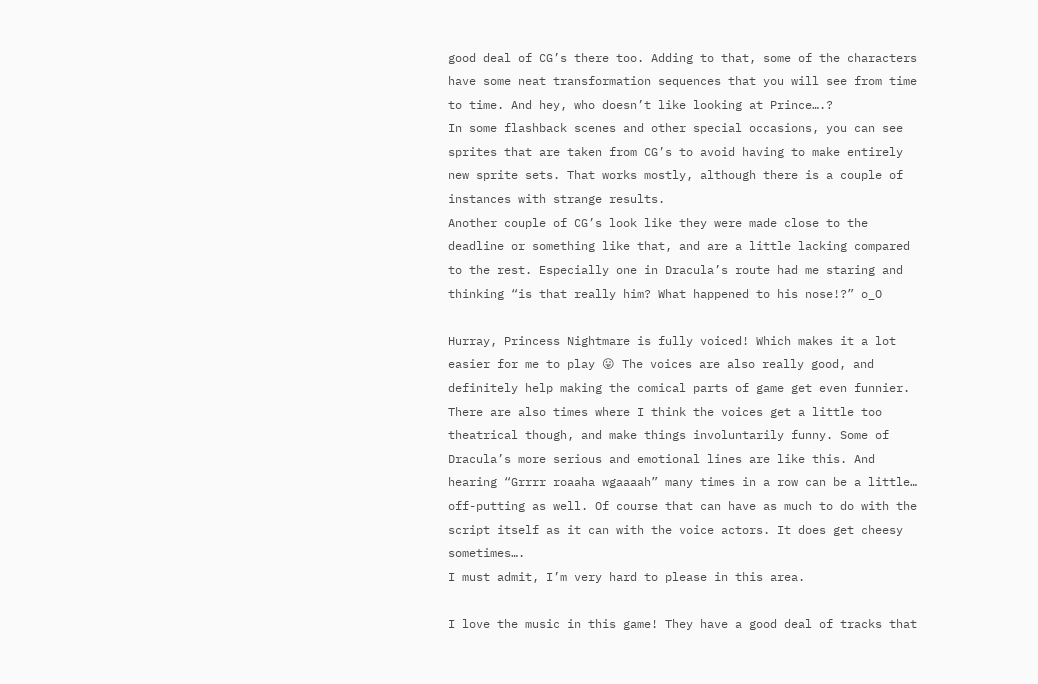good deal of CG’s there too. Adding to that, some of the characters have some neat transformation sequences that you will see from time to time. And hey, who doesn’t like looking at Prince….?
In some flashback scenes and other special occasions, you can see sprites that are taken from CG’s to avoid having to make entirely new sprite sets. That works mostly, although there is a couple of instances with strange results.
Another couple of CG’s look like they were made close to the deadline or something like that, and are a little lacking compared to the rest. Especially one in Dracula’s route had me staring and thinking “is that really him? What happened to his nose!?” o_O

Hurray, Princess Nightmare is fully voiced! Which makes it a lot easier for me to play 😛 The voices are also really good, and definitely help making the comical parts of game get even funnier.
There are also times where I think the voices get a little too theatrical though, and make things involuntarily funny. Some of Dracula’s more serious and emotional lines are like this. And hearing “Grrrr roaaha wgaaaah” many times in a row can be a little… off-putting as well. Of course that can have as much to do with the script itself as it can with the voice actors. It does get cheesy sometimes….
I must admit, I’m very hard to please in this area.

I love the music in this game! They have a good deal of tracks that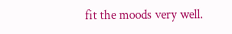fit the moods very well.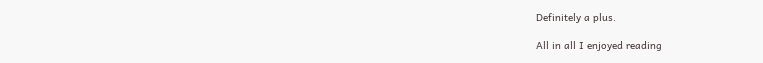Definitely a plus.

All in all I enjoyed reading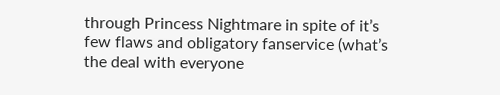through Princess Nightmare in spite of it’s few flaws and obligatory fanservice (what’s the deal with everyone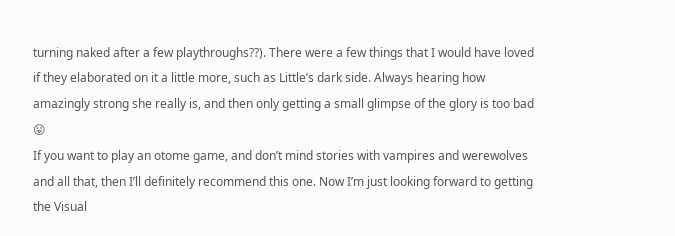turning naked after a few playthroughs??). There were a few things that I would have loved if they elaborated on it a little more, such as Little’s dark side. Always hearing how amazingly strong she really is, and then only getting a small glimpse of the glory is too bad 😛
If you want to play an otome game, and don’t mind stories with vampires and werewolves and all that, then I’ll definitely recommend this one. Now I’m just looking forward to getting the Visual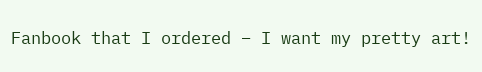Fanbook that I ordered – I want my pretty art!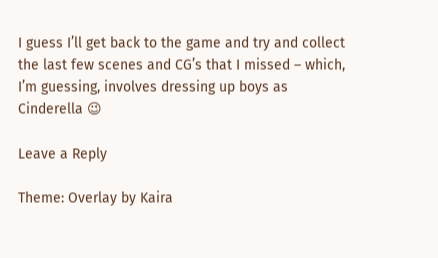I guess I’ll get back to the game and try and collect the last few scenes and CG’s that I missed – which, I’m guessing, involves dressing up boys as Cinderella 😉

Leave a Reply

Theme: Overlay by Kaira